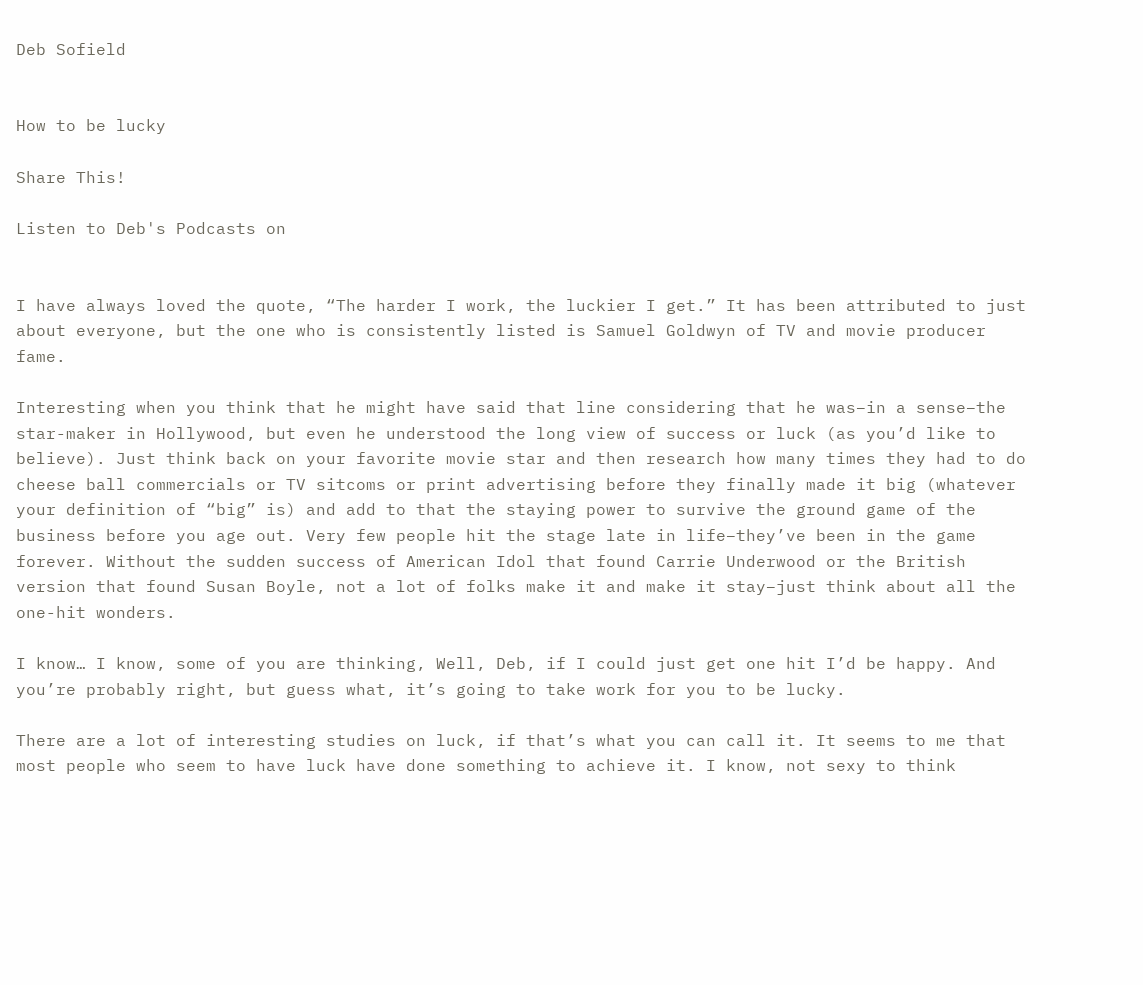Deb Sofield


How to be lucky

Share This!

Listen to Deb's Podcasts on


I have always loved the quote, “The harder I work, the luckier I get.” It has been attributed to just about everyone, but the one who is consistently listed is Samuel Goldwyn of TV and movie producer fame.

Interesting when you think that he might have said that line considering that he was–in a sense–the star-maker in Hollywood, but even he understood the long view of success or luck (as you’d like to believe). Just think back on your favorite movie star and then research how many times they had to do cheese ball commercials or TV sitcoms or print advertising before they finally made it big (whatever your definition of “big” is) and add to that the staying power to survive the ground game of the business before you age out. Very few people hit the stage late in life–they’ve been in the game forever. Without the sudden success of American Idol that found Carrie Underwood or the British version that found Susan Boyle, not a lot of folks make it and make it stay–just think about all the one-hit wonders.

I know… I know, some of you are thinking, Well, Deb, if I could just get one hit I’d be happy. And you’re probably right, but guess what, it’s going to take work for you to be lucky.

There are a lot of interesting studies on luck, if that’s what you can call it. It seems to me that most people who seem to have luck have done something to achieve it. I know, not sexy to think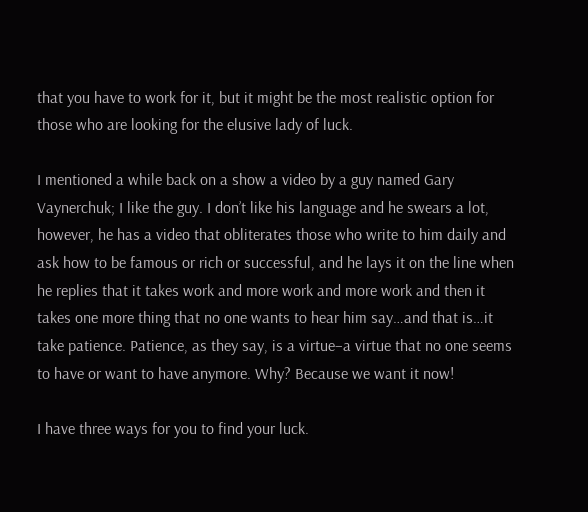that you have to work for it, but it might be the most realistic option for those who are looking for the elusive lady of luck.

I mentioned a while back on a show a video by a guy named Gary Vaynerchuk; I like the guy. I don’t like his language and he swears a lot, however, he has a video that obliterates those who write to him daily and ask how to be famous or rich or successful, and he lays it on the line when he replies that it takes work and more work and more work and then it takes one more thing that no one wants to hear him say…and that is…it take patience. Patience, as they say, is a virtue–a virtue that no one seems to have or want to have anymore. Why? Because we want it now!

I have three ways for you to find your luck.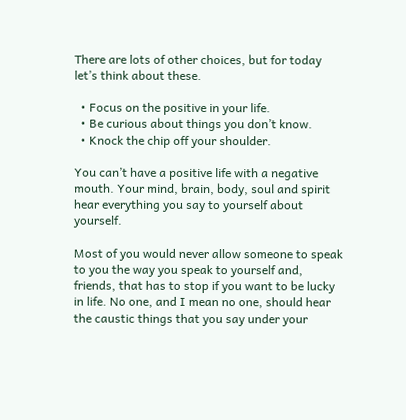There are lots of other choices, but for today let’s think about these.

  • Focus on the positive in your life.
  • Be curious about things you don’t know.
  • Knock the chip off your shoulder.

You can’t have a positive life with a negative mouth. Your mind, brain, body, soul and spirit hear everything you say to yourself about yourself.

Most of you would never allow someone to speak to you the way you speak to yourself and, friends, that has to stop if you want to be lucky in life. No one, and I mean no one, should hear the caustic things that you say under your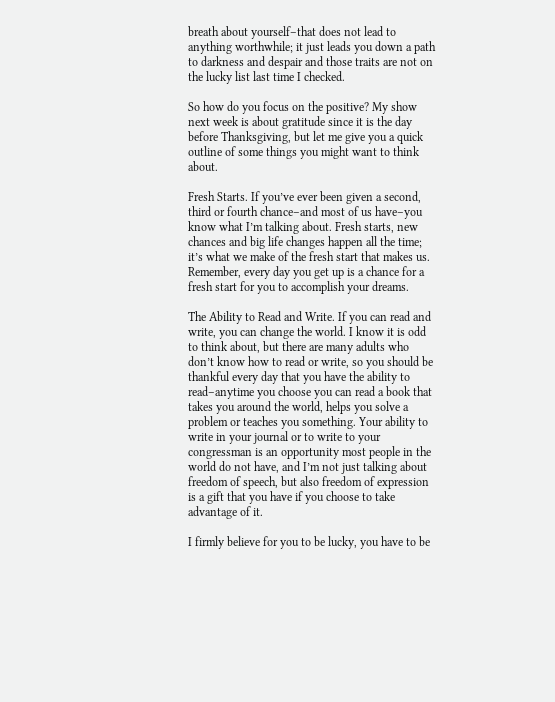breath about yourself–that does not lead to anything worthwhile; it just leads you down a path to darkness and despair and those traits are not on the lucky list last time I checked.

So how do you focus on the positive? My show next week is about gratitude since it is the day before Thanksgiving, but let me give you a quick outline of some things you might want to think about.

Fresh Starts. If you’ve ever been given a second, third or fourth chance–and most of us have–you know what I’m talking about. Fresh starts, new chances and big life changes happen all the time; it’s what we make of the fresh start that makes us. Remember, every day you get up is a chance for a fresh start for you to accomplish your dreams.

The Ability to Read and Write. If you can read and write, you can change the world. I know it is odd to think about, but there are many adults who don’t know how to read or write, so you should be thankful every day that you have the ability to read–anytime you choose you can read a book that takes you around the world, helps you solve a problem or teaches you something. Your ability to write in your journal or to write to your congressman is an opportunity most people in the world do not have, and I’m not just talking about freedom of speech, but also freedom of expression is a gift that you have if you choose to take advantage of it.

I firmly believe for you to be lucky, you have to be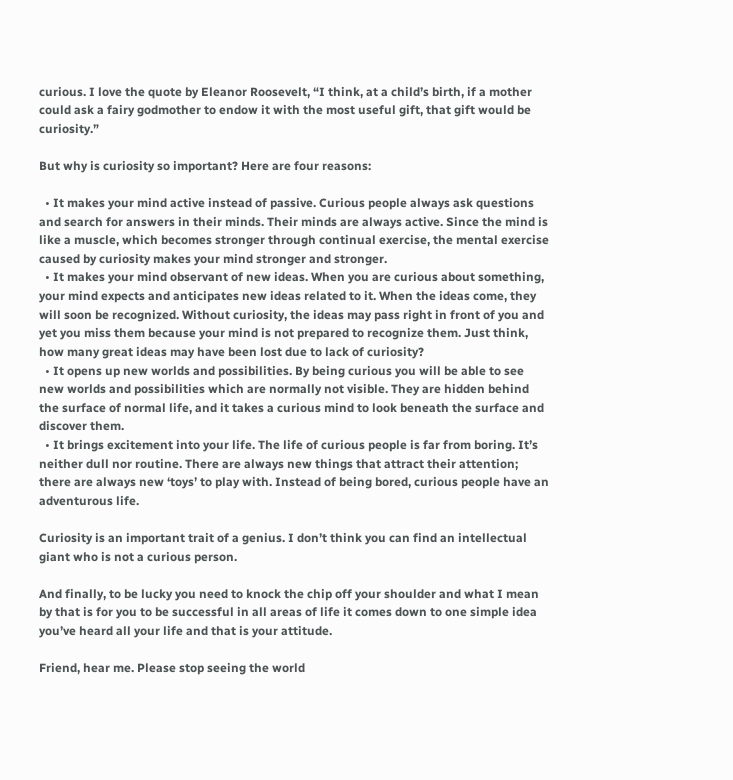curious. I love the quote by Eleanor Roosevelt, “I think, at a child’s birth, if a mother could ask a fairy godmother to endow it with the most useful gift, that gift would be curiosity.”

But why is curiosity so important? Here are four reasons:

  • It makes your mind active instead of passive. Curious people always ask questions and search for answers in their minds. Their minds are always active. Since the mind is like a muscle, which becomes stronger through continual exercise, the mental exercise caused by curiosity makes your mind stronger and stronger.
  • It makes your mind observant of new ideas. When you are curious about something, your mind expects and anticipates new ideas related to it. When the ideas come, they will soon be recognized. Without curiosity, the ideas may pass right in front of you and yet you miss them because your mind is not prepared to recognize them. Just think, how many great ideas may have been lost due to lack of curiosity?
  • It opens up new worlds and possibilities. By being curious you will be able to see new worlds and possibilities which are normally not visible. They are hidden behind the surface of normal life, and it takes a curious mind to look beneath the surface and discover them.
  • It brings excitement into your life. The life of curious people is far from boring. It’s neither dull nor routine. There are always new things that attract their attention; there are always new ‘toys’ to play with. Instead of being bored, curious people have an adventurous life.

Curiosity is an important trait of a genius. I don’t think you can find an intellectual giant who is not a curious person.

And finally, to be lucky you need to knock the chip off your shoulder and what I mean by that is for you to be successful in all areas of life it comes down to one simple idea you’ve heard all your life and that is your attitude.

Friend, hear me. Please stop seeing the world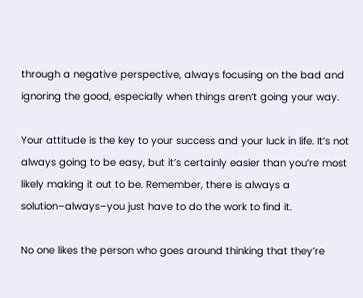through a negative perspective, always focusing on the bad and ignoring the good, especially when things aren’t going your way.

Your attitude is the key to your success and your luck in life. It’s not always going to be easy, but it’s certainly easier than you’re most likely making it out to be. Remember, there is always a solution–always–you just have to do the work to find it.

No one likes the person who goes around thinking that they’re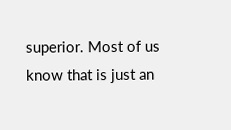superior. Most of us know that is just an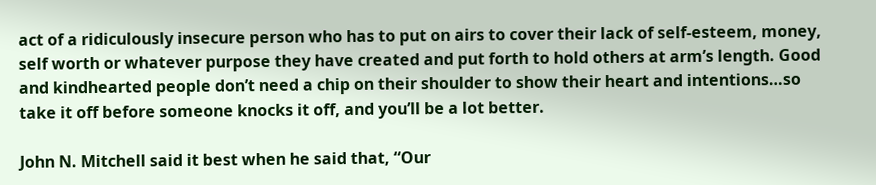act of a ridiculously insecure person who has to put on airs to cover their lack of self-esteem, money, self worth or whatever purpose they have created and put forth to hold others at arm’s length. Good and kindhearted people don’t need a chip on their shoulder to show their heart and intentions…so take it off before someone knocks it off, and you’ll be a lot better.

John N. Mitchell said it best when he said that, “Our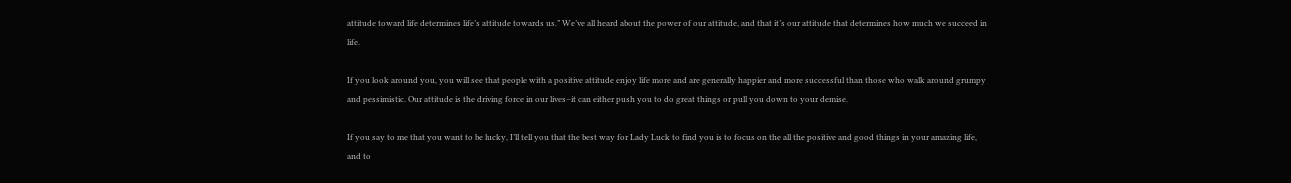attitude toward life determines life’s attitude towards us.” We’ve all heard about the power of our attitude, and that it’s our attitude that determines how much we succeed in life.

If you look around you, you will see that people with a positive attitude enjoy life more and are generally happier and more successful than those who walk around grumpy and pessimistic. Our attitude is the driving force in our lives–it can either push you to do great things or pull you down to your demise.

If you say to me that you want to be lucky, I’ll tell you that the best way for Lady Luck to find you is to focus on the all the positive and good things in your amazing life, and to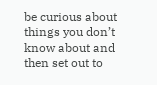be curious about things you don’t know about and then set out to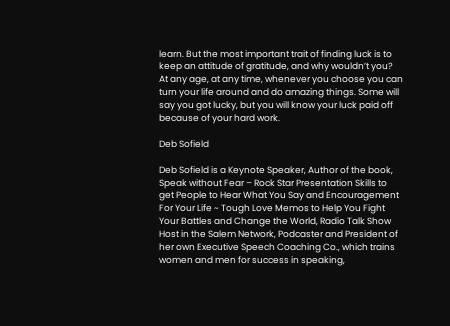learn. But the most important trait of finding luck is to keep an attitude of gratitude, and why wouldn’t you? At any age, at any time, whenever you choose you can turn your life around and do amazing things. Some will say you got lucky, but you will know your luck paid off because of your hard work.

Deb Sofield

Deb Sofield is a Keynote Speaker, Author of the book, Speak without Fear – Rock Star Presentation Skills to get People to Hear What You Say and Encouragement For Your Life ~ Tough Love Memos to Help You Fight Your Battles and Change the World, Radio Talk Show Host in the Salem Network, Podcaster and President of her own Executive Speech Coaching Co., which trains women and men for success in speaking,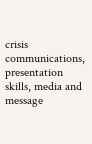crisis communications, presentation skills, media and message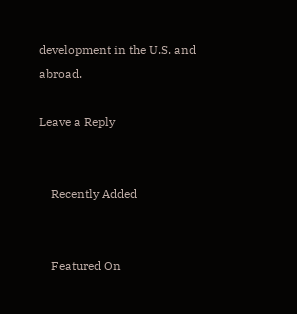development in the U.S. and abroad.

Leave a Reply


    Recently Added


    Featured On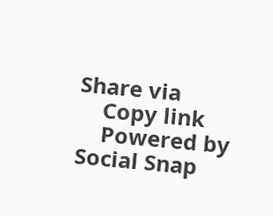Share via
    Copy link
    Powered by Social Snap